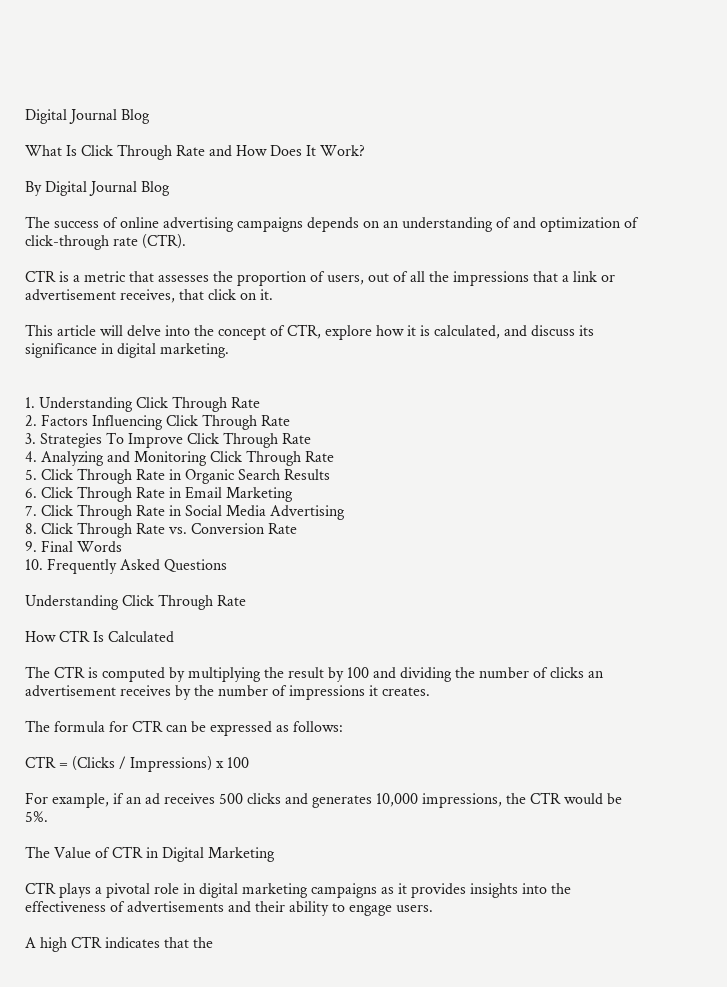Digital Journal Blog

What Is Click Through Rate and How Does It Work?

By Digital Journal Blog

The success of online advertising campaigns depends on an understanding of and optimization of click-through rate (CTR).

CTR is a metric that assesses the proportion of users, out of all the impressions that a link or advertisement receives, that click on it.

This article will delve into the concept of CTR, explore how it is calculated, and discuss its significance in digital marketing.


1. Understanding Click Through Rate
2. Factors Influencing Click Through Rate
3. Strategies To Improve Click Through Rate
4. Analyzing and Monitoring Click Through Rate
5. Click Through Rate in Organic Search Results
6. Click Through Rate in Email Marketing
7. Click Through Rate in Social Media Advertising
8. Click Through Rate vs. Conversion Rate
9. Final Words
10. Frequently Asked Questions

Understanding Click Through Rate

How CTR Is Calculated

The CTR is computed by multiplying the result by 100 and dividing the number of clicks an advertisement receives by the number of impressions it creates.

The formula for CTR can be expressed as follows:

CTR = (Clicks / Impressions) x 100

For example, if an ad receives 500 clicks and generates 10,000 impressions, the CTR would be 5%.

The Value of CTR in Digital Marketing

CTR plays a pivotal role in digital marketing campaigns as it provides insights into the effectiveness of advertisements and their ability to engage users.

A high CTR indicates that the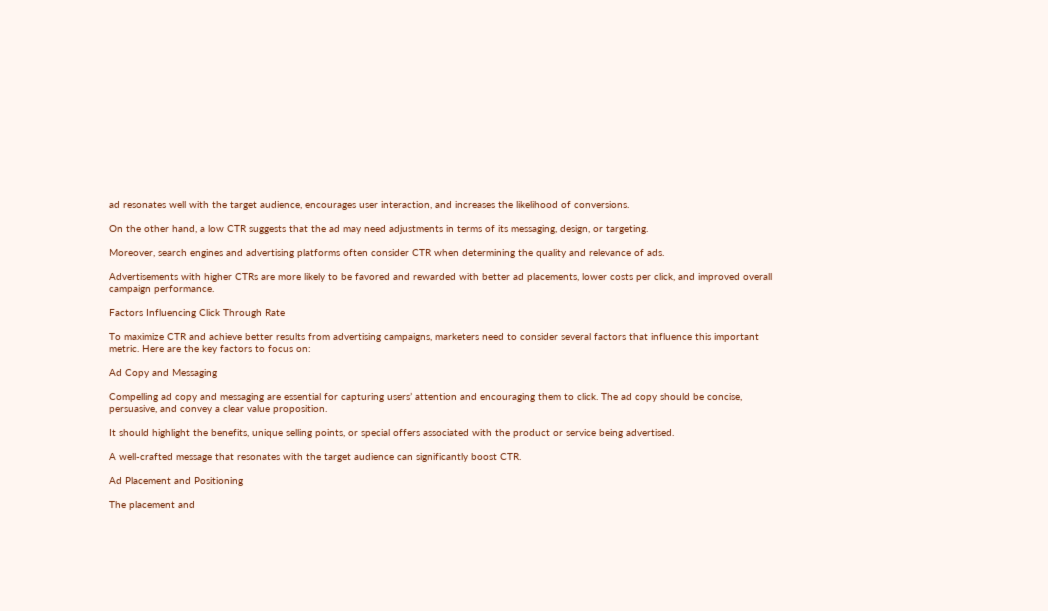ad resonates well with the target audience, encourages user interaction, and increases the likelihood of conversions.

On the other hand, a low CTR suggests that the ad may need adjustments in terms of its messaging, design, or targeting.

Moreover, search engines and advertising platforms often consider CTR when determining the quality and relevance of ads.

Advertisements with higher CTRs are more likely to be favored and rewarded with better ad placements, lower costs per click, and improved overall campaign performance.

Factors Influencing Click Through Rate

To maximize CTR and achieve better results from advertising campaigns, marketers need to consider several factors that influence this important metric. Here are the key factors to focus on:

Ad Copy and Messaging

Compelling ad copy and messaging are essential for capturing users’ attention and encouraging them to click. The ad copy should be concise, persuasive, and convey a clear value proposition.

It should highlight the benefits, unique selling points, or special offers associated with the product or service being advertised.

A well-crafted message that resonates with the target audience can significantly boost CTR.

Ad Placement and Positioning

The placement and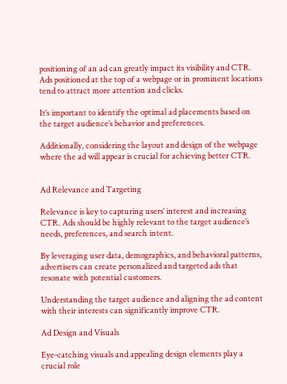positioning of an ad can greatly impact its visibility and CTR. Ads positioned at the top of a webpage or in prominent locations tend to attract more attention and clicks.

It’s important to identify the optimal ad placements based on the target audience’s behavior and preferences.

Additionally, considering the layout and design of the webpage where the ad will appear is crucial for achieving better CTR.


Ad Relevance and Targeting

Relevance is key to capturing users’ interest and increasing CTR. Ads should be highly relevant to the target audience’s needs, preferences, and search intent.

By leveraging user data, demographics, and behavioral patterns, advertisers can create personalized and targeted ads that resonate with potential customers.

Understanding the target audience and aligning the ad content with their interests can significantly improve CTR.

Ad Design and Visuals

Eye-catching visuals and appealing design elements play a crucial role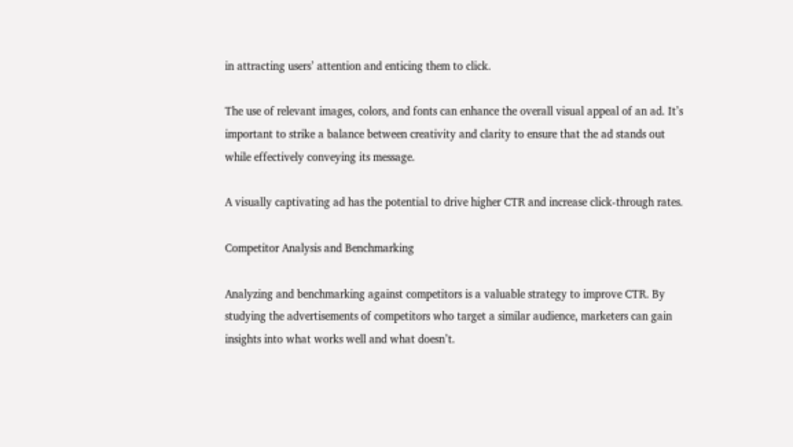in attracting users’ attention and enticing them to click.

The use of relevant images, colors, and fonts can enhance the overall visual appeal of an ad. It’s important to strike a balance between creativity and clarity to ensure that the ad stands out while effectively conveying its message.

A visually captivating ad has the potential to drive higher CTR and increase click-through rates.

Competitor Analysis and Benchmarking

Analyzing and benchmarking against competitors is a valuable strategy to improve CTR. By studying the advertisements of competitors who target a similar audience, marketers can gain insights into what works well and what doesn’t.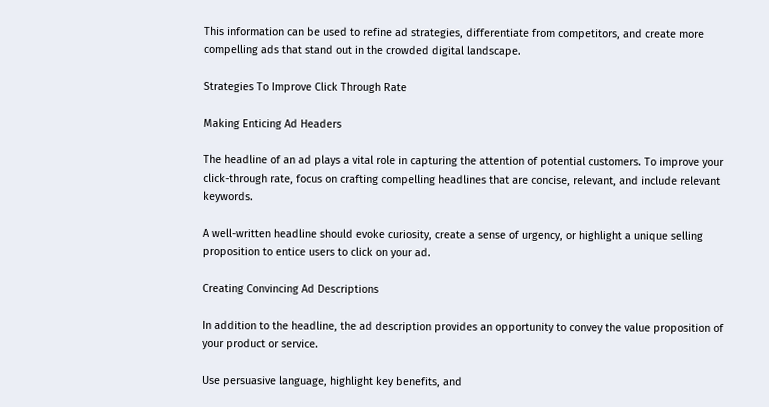This information can be used to refine ad strategies, differentiate from competitors, and create more compelling ads that stand out in the crowded digital landscape.

Strategies To Improve Click Through Rate

Making Enticing Ad Headers

The headline of an ad plays a vital role in capturing the attention of potential customers. To improve your click-through rate, focus on crafting compelling headlines that are concise, relevant, and include relevant keywords.

A well-written headline should evoke curiosity, create a sense of urgency, or highlight a unique selling proposition to entice users to click on your ad.

Creating Convincing Ad Descriptions

In addition to the headline, the ad description provides an opportunity to convey the value proposition of your product or service.

Use persuasive language, highlight key benefits, and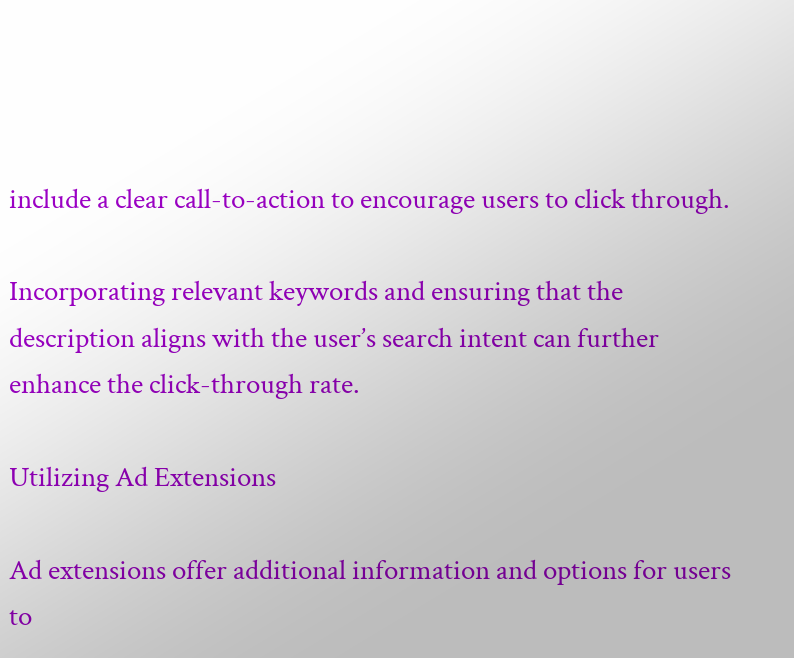include a clear call-to-action to encourage users to click through.

Incorporating relevant keywords and ensuring that the description aligns with the user’s search intent can further enhance the click-through rate.

Utilizing Ad Extensions

Ad extensions offer additional information and options for users to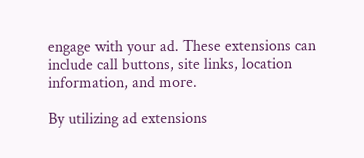engage with your ad. These extensions can include call buttons, site links, location information, and more.

By utilizing ad extensions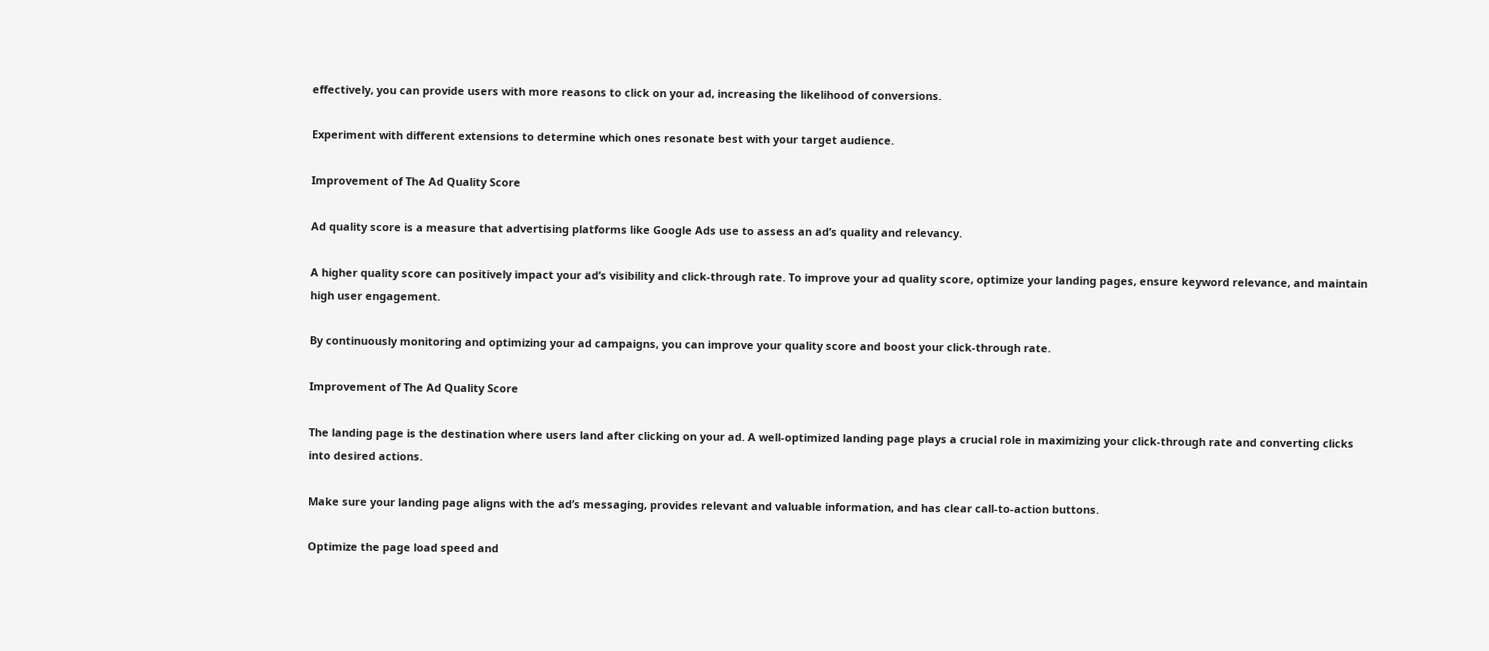effectively, you can provide users with more reasons to click on your ad, increasing the likelihood of conversions.

Experiment with different extensions to determine which ones resonate best with your target audience.

Improvement of The Ad Quality Score

Ad quality score is a measure that advertising platforms like Google Ads use to assess an ad’s quality and relevancy.

A higher quality score can positively impact your ad’s visibility and click-through rate. To improve your ad quality score, optimize your landing pages, ensure keyword relevance, and maintain high user engagement.

By continuously monitoring and optimizing your ad campaigns, you can improve your quality score and boost your click-through rate.

Improvement of The Ad Quality Score

The landing page is the destination where users land after clicking on your ad. A well-optimized landing page plays a crucial role in maximizing your click-through rate and converting clicks into desired actions.

Make sure your landing page aligns with the ad’s messaging, provides relevant and valuable information, and has clear call-to-action buttons.

Optimize the page load speed and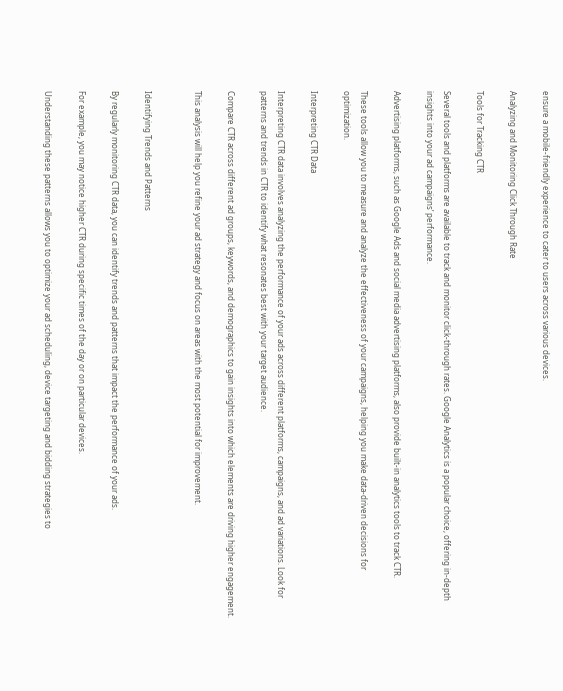ensure a mobile-friendly experience to cater to users across various devices.

Analyzing and Monitoring Click Through Rate

Tools for Tracking CTR

Several tools and platforms are available to track and monitor click-through rates. Google Analytics is a popular choice, offering in-depth insights into your ad campaigns’ performance.

Advertising platforms, such as Google Ads and social media advertising platforms, also provide built-in analytics tools to track CTR.

These tools allow you to measure and analyze the effectiveness of your campaigns, helping you make data-driven decisions for optimization.

Interpreting CTR Data

Interpreting CTR data involves analyzing the performance of your ads across different platforms, campaigns, and ad variations. Look for patterns and trends in CTR to identify what resonates best with your target audience.

Compare CTR across different ad groups, keywords, and demographics to gain insights into which elements are driving higher engagement.

This analysis will help you refine your ad strategy and focus on areas with the most potential for improvement.


Identifying Trends and Patterns

By regularly monitoring CTR data, you can identify trends and patterns that impact the performance of your ads.

For example, you may notice higher CTR during specific times of the day or on particular devices.

Understanding these patterns allows you to optimize your ad scheduling, device targeting and bidding strategies to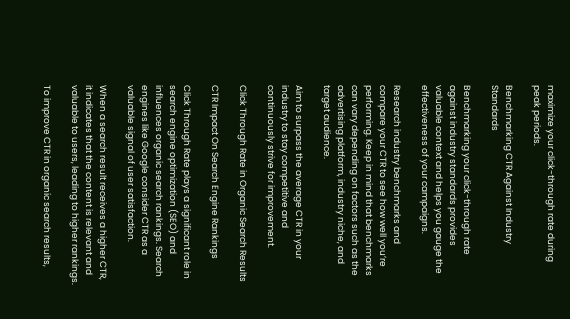maximize your click-through rate during peak periods.

Benchmarking CTR Against Industry Standards

Benchmarking your click-through rate against industry standards provides valuable context and helps you gauge the effectiveness of your campaigns.

Research industry benchmarks and compare your CTR to see how well you’re performing. Keep in mind that benchmarks can vary depending on factors such as the advertising platform, industry niche, and target audience.

Aim to surpass the average CTR in your industry to stay competitive and continuously strive for improvement.

Click Through Rate in Organic Search Results

CTR Impact On Search Engine Rankings

Click Through Rate plays a significant role in search engine optimization (SEO) and influences organic search rankings. Search engines like Google consider CTR as a valuable signal of user satisfaction.

When a search result receives a higher CTR, it indicates that the content is relevant and valuable to users, leading to higher rankings.

To improve CTR in organic search results,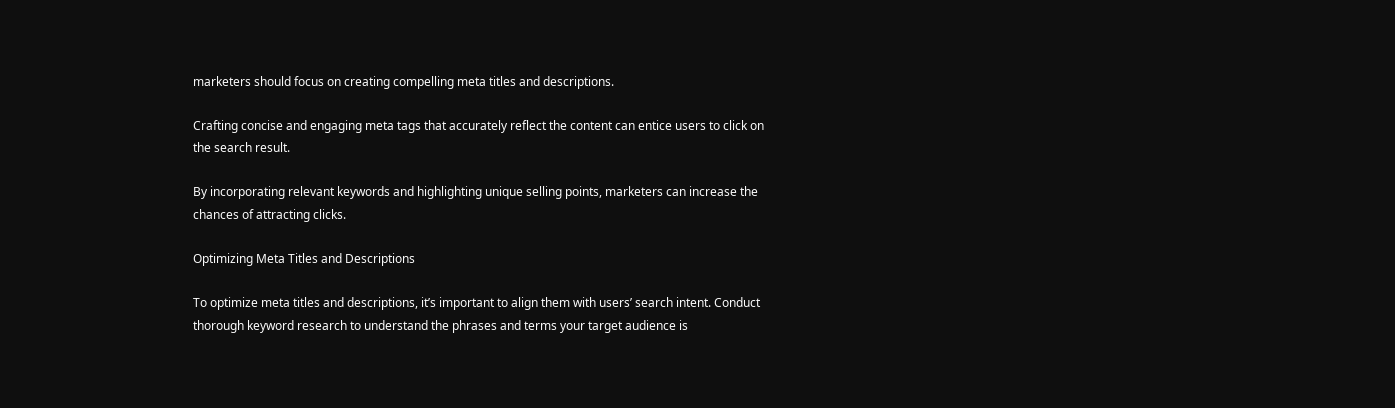marketers should focus on creating compelling meta titles and descriptions.

Crafting concise and engaging meta tags that accurately reflect the content can entice users to click on the search result.

By incorporating relevant keywords and highlighting unique selling points, marketers can increase the chances of attracting clicks.

Optimizing Meta Titles and Descriptions

To optimize meta titles and descriptions, it’s important to align them with users’ search intent. Conduct thorough keyword research to understand the phrases and terms your target audience is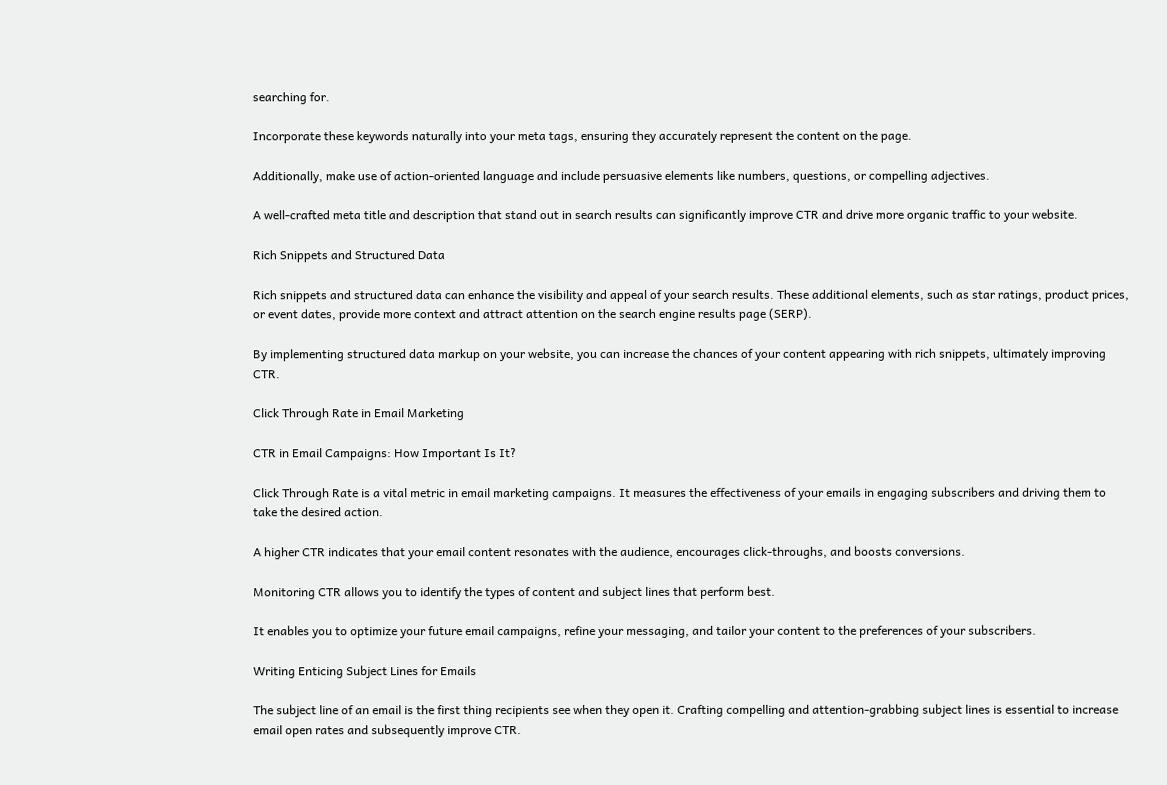searching for.

Incorporate these keywords naturally into your meta tags, ensuring they accurately represent the content on the page.

Additionally, make use of action-oriented language and include persuasive elements like numbers, questions, or compelling adjectives.

A well-crafted meta title and description that stand out in search results can significantly improve CTR and drive more organic traffic to your website.

Rich Snippets and Structured Data

Rich snippets and structured data can enhance the visibility and appeal of your search results. These additional elements, such as star ratings, product prices, or event dates, provide more context and attract attention on the search engine results page (SERP).

By implementing structured data markup on your website, you can increase the chances of your content appearing with rich snippets, ultimately improving CTR.

Click Through Rate in Email Marketing

CTR in Email Campaigns: How Important Is It?

Click Through Rate is a vital metric in email marketing campaigns. It measures the effectiveness of your emails in engaging subscribers and driving them to take the desired action.

A higher CTR indicates that your email content resonates with the audience, encourages click-throughs, and boosts conversions.

Monitoring CTR allows you to identify the types of content and subject lines that perform best.

It enables you to optimize your future email campaigns, refine your messaging, and tailor your content to the preferences of your subscribers.

Writing Enticing Subject Lines for Emails

The subject line of an email is the first thing recipients see when they open it. Crafting compelling and attention-grabbing subject lines is essential to increase email open rates and subsequently improve CTR.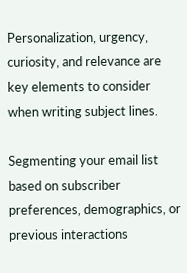Personalization, urgency, curiosity, and relevance are key elements to consider when writing subject lines.

Segmenting your email list based on subscriber preferences, demographics, or previous interactions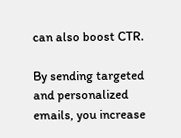can also boost CTR.

By sending targeted and personalized emails, you increase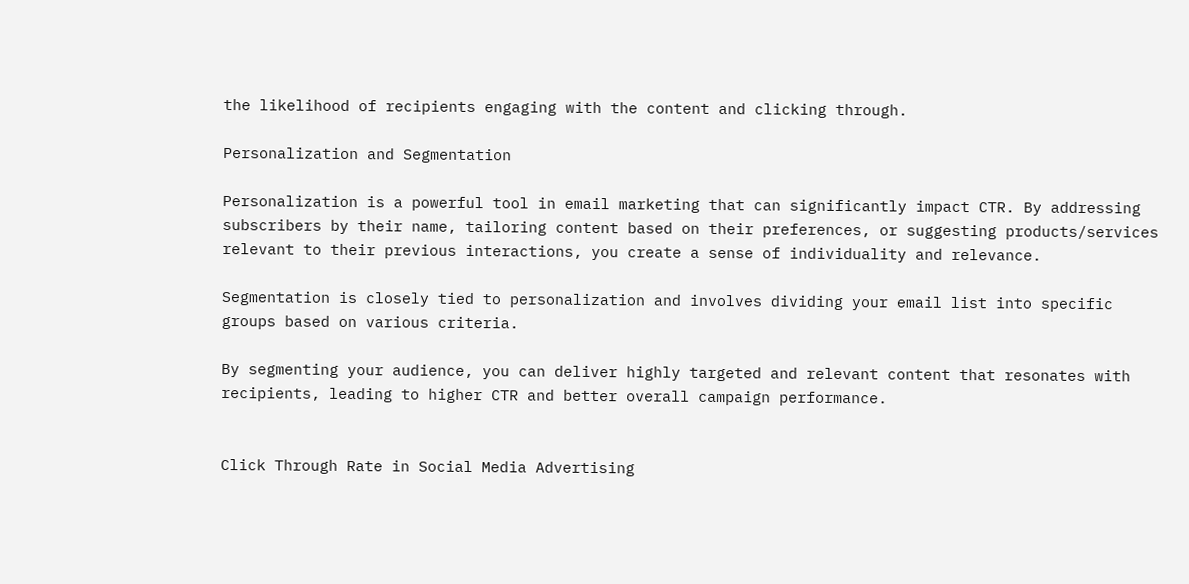the likelihood of recipients engaging with the content and clicking through.

Personalization and Segmentation

Personalization is a powerful tool in email marketing that can significantly impact CTR. By addressing subscribers by their name, tailoring content based on their preferences, or suggesting products/services relevant to their previous interactions, you create a sense of individuality and relevance.

Segmentation is closely tied to personalization and involves dividing your email list into specific groups based on various criteria.

By segmenting your audience, you can deliver highly targeted and relevant content that resonates with recipients, leading to higher CTR and better overall campaign performance.


Click Through Rate in Social Media Advertising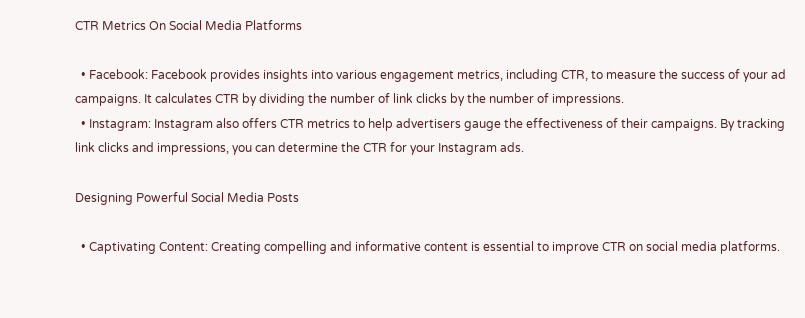CTR Metrics On Social Media Platforms

  • Facebook: Facebook provides insights into various engagement metrics, including CTR, to measure the success of your ad campaigns. It calculates CTR by dividing the number of link clicks by the number of impressions.
  • Instagram: Instagram also offers CTR metrics to help advertisers gauge the effectiveness of their campaigns. By tracking link clicks and impressions, you can determine the CTR for your Instagram ads.

Designing Powerful Social Media Posts

  • Captivating Content: Creating compelling and informative content is essential to improve CTR on social media platforms.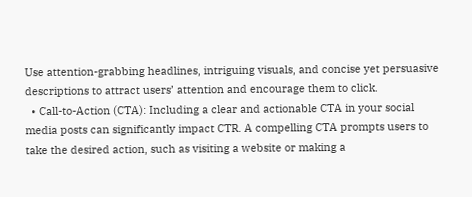Use attention-grabbing headlines, intriguing visuals, and concise yet persuasive descriptions to attract users’ attention and encourage them to click.
  • Call-to-Action (CTA): Including a clear and actionable CTA in your social media posts can significantly impact CTR. A compelling CTA prompts users to take the desired action, such as visiting a website or making a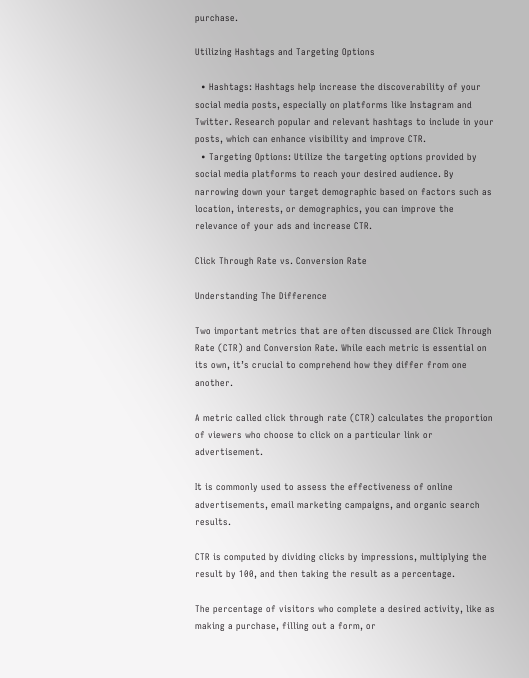purchase.

Utilizing Hashtags and Targeting Options

  • Hashtags: Hashtags help increase the discoverability of your social media posts, especially on platforms like Instagram and Twitter. Research popular and relevant hashtags to include in your posts, which can enhance visibility and improve CTR.
  • Targeting Options: Utilize the targeting options provided by social media platforms to reach your desired audience. By narrowing down your target demographic based on factors such as location, interests, or demographics, you can improve the relevance of your ads and increase CTR.

Click Through Rate vs. Conversion Rate

Understanding The Difference

Two important metrics that are often discussed are Click Through Rate (CTR) and Conversion Rate. While each metric is essential on its own, it’s crucial to comprehend how they differ from one another.

A metric called click through rate (CTR) calculates the proportion of viewers who choose to click on a particular link or advertisement.

It is commonly used to assess the effectiveness of online advertisements, email marketing campaigns, and organic search results.

CTR is computed by dividing clicks by impressions, multiplying the result by 100, and then taking the result as a percentage.

The percentage of visitors who complete a desired activity, like as making a purchase, filling out a form, or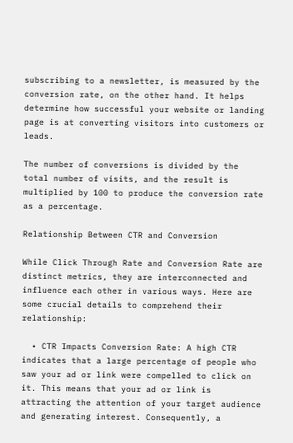subscribing to a newsletter, is measured by the conversion rate, on the other hand. It helps determine how successful your website or landing page is at converting visitors into customers or leads.

The number of conversions is divided by the total number of visits, and the result is multiplied by 100 to produce the conversion rate as a percentage.

Relationship Between CTR and Conversion

While Click Through Rate and Conversion Rate are distinct metrics, they are interconnected and influence each other in various ways. Here are some crucial details to comprehend their relationship:

  • CTR Impacts Conversion Rate: A high CTR indicates that a large percentage of people who saw your ad or link were compelled to click on it. This means that your ad or link is attracting the attention of your target audience and generating interest. Consequently, a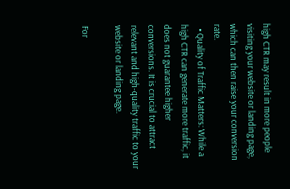high CTR may result in more people visiting your website or landing page, which can then raise your conversion rate.
  • Quality of Traffic Matters: While a high CTR can generate more traffic, it does not guarantee higher conversions. It is crucial to attract relevant and high-quality traffic to your website or landing page.

For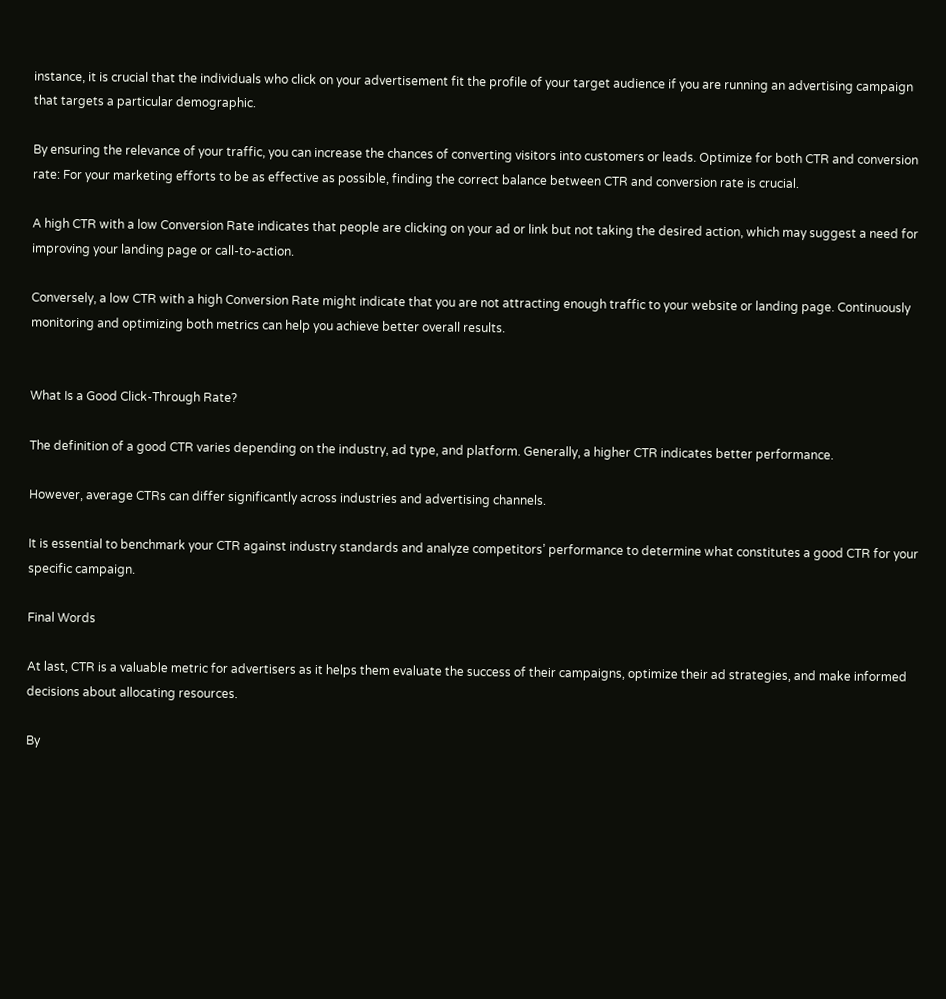instance, it is crucial that the individuals who click on your advertisement fit the profile of your target audience if you are running an advertising campaign that targets a particular demographic.

By ensuring the relevance of your traffic, you can increase the chances of converting visitors into customers or leads. Optimize for both CTR and conversion rate: For your marketing efforts to be as effective as possible, finding the correct balance between CTR and conversion rate is crucial.

A high CTR with a low Conversion Rate indicates that people are clicking on your ad or link but not taking the desired action, which may suggest a need for improving your landing page or call-to-action.

Conversely, a low CTR with a high Conversion Rate might indicate that you are not attracting enough traffic to your website or landing page. Continuously monitoring and optimizing both metrics can help you achieve better overall results.


What Is a Good Click-Through Rate?

The definition of a good CTR varies depending on the industry, ad type, and platform. Generally, a higher CTR indicates better performance.

However, average CTRs can differ significantly across industries and advertising channels.

It is essential to benchmark your CTR against industry standards and analyze competitors’ performance to determine what constitutes a good CTR for your specific campaign.

Final Words

At last, CTR is a valuable metric for advertisers as it helps them evaluate the success of their campaigns, optimize their ad strategies, and make informed decisions about allocating resources.

By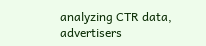analyzing CTR data, advertisers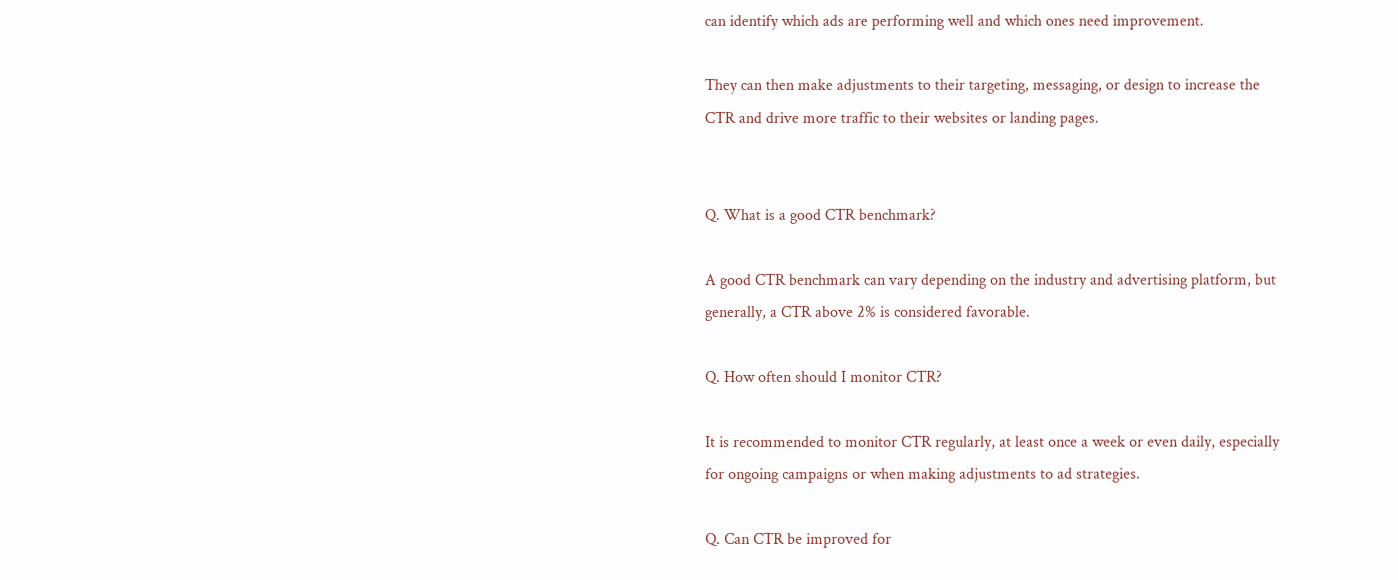can identify which ads are performing well and which ones need improvement.

They can then make adjustments to their targeting, messaging, or design to increase the CTR and drive more traffic to their websites or landing pages.


Q. What is a good CTR benchmark?

A good CTR benchmark can vary depending on the industry and advertising platform, but generally, a CTR above 2% is considered favorable.

Q. How often should I monitor CTR?

It is recommended to monitor CTR regularly, at least once a week or even daily, especially for ongoing campaigns or when making adjustments to ad strategies.

Q. Can CTR be improved for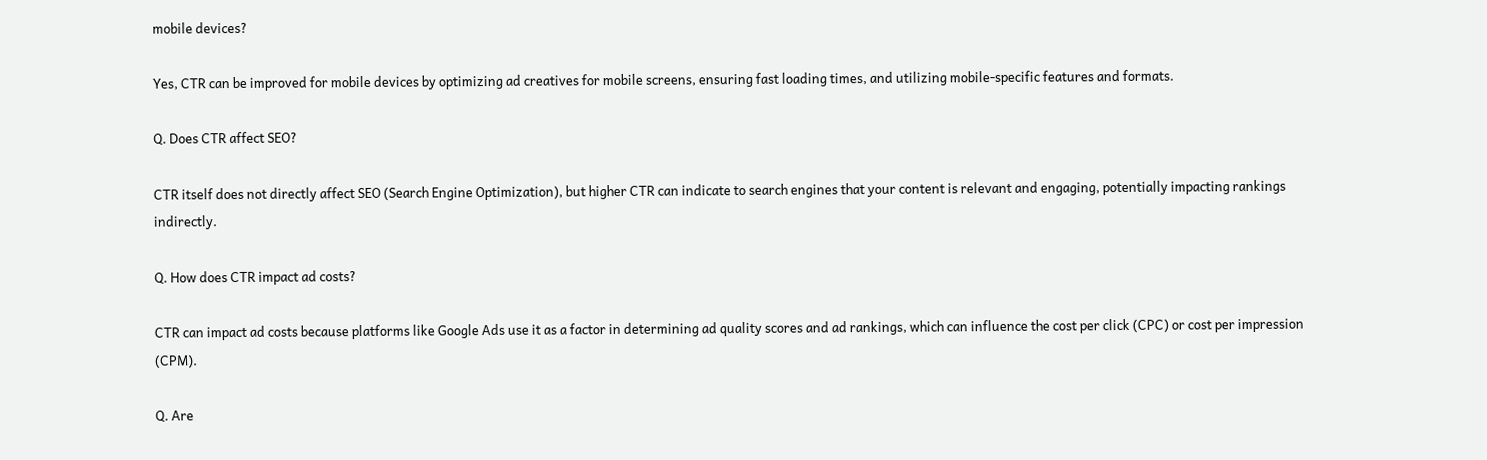mobile devices?

Yes, CTR can be improved for mobile devices by optimizing ad creatives for mobile screens, ensuring fast loading times, and utilizing mobile-specific features and formats.

Q. Does CTR affect SEO?

CTR itself does not directly affect SEO (Search Engine Optimization), but higher CTR can indicate to search engines that your content is relevant and engaging, potentially impacting rankings indirectly.

Q. How does CTR impact ad costs?

CTR can impact ad costs because platforms like Google Ads use it as a factor in determining ad quality scores and ad rankings, which can influence the cost per click (CPC) or cost per impression (CPM).

Q. Are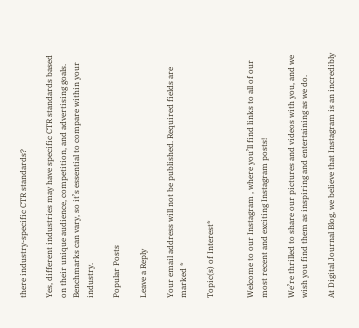there industry-specific CTR standards?

Yes, different industries may have specific CTR standards based on their unique audience, competition, and advertising goals. Benchmarks can vary, so it’s essential to compare within your industry.

Popular Posts

Leave a Reply

Your email address will not be published. Required fields are marked *

Topic(s) of Interest*


Welcome to our Instagram , where you’ll find links to all of our most recent and exciting Instagram posts!

We’re thrilled to share our pictures and videos with you, and we wish you find them as inspiring and entertaining as we do.

At Digital Journal Blog, we believe that Instagram is an incredibly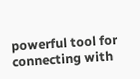powerful tool for connecting with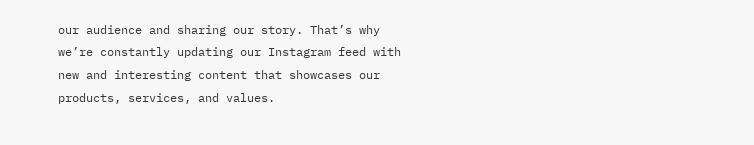our audience and sharing our story. That’s why we’re constantly updating our Instagram feed with new and interesting content that showcases our products, services, and values.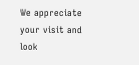We appreciate your visit and look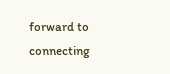forward to connecting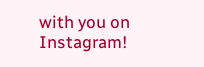with you on Instagram!